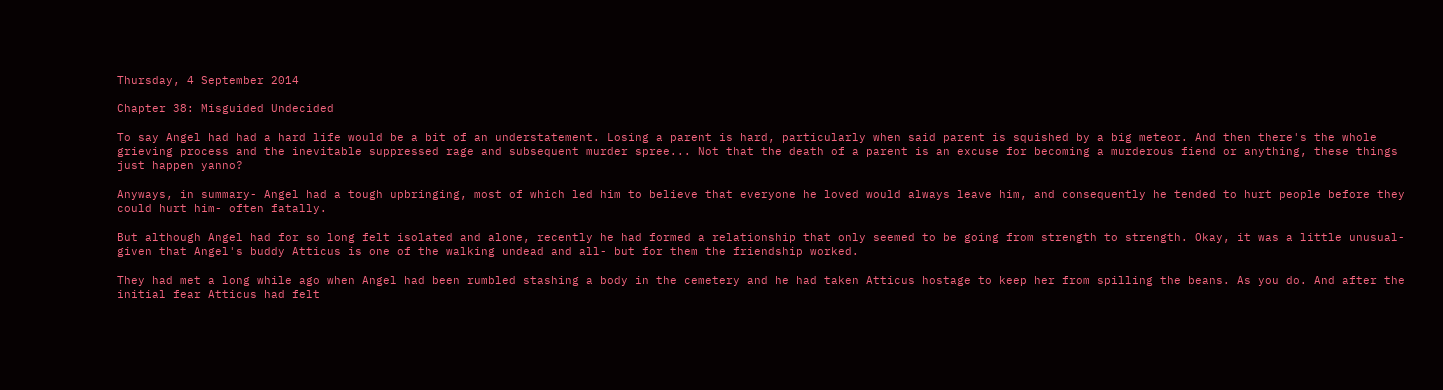Thursday, 4 September 2014

Chapter 38: Misguided Undecided

To say Angel had had a hard life would be a bit of an understatement. Losing a parent is hard, particularly when said parent is squished by a big meteor. And then there's the whole grieving process and the inevitable suppressed rage and subsequent murder spree... Not that the death of a parent is an excuse for becoming a murderous fiend or anything, these things just happen yanno?

Anyways, in summary- Angel had a tough upbringing, most of which led him to believe that everyone he loved would always leave him, and consequently he tended to hurt people before they could hurt him- often fatally.

But although Angel had for so long felt isolated and alone, recently he had formed a relationship that only seemed to be going from strength to strength. Okay, it was a little unusual- given that Angel's buddy Atticus is one of the walking undead and all- but for them the friendship worked.

They had met a long while ago when Angel had been rumbled stashing a body in the cemetery and he had taken Atticus hostage to keep her from spilling the beans. As you do. And after the initial fear Atticus had felt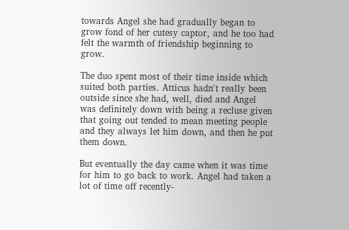towards Angel she had gradually began to grow fond of her cutesy captor, and he too had felt the warmth of friendship beginning to grow.

The duo spent most of their time inside which suited both parties. Atticus hadn't really been outside since she had, well, died and Angel was definitely down with being a recluse given that going out tended to mean meeting people and they always let him down, and then he put them down.

But eventually the day came when it was time for him to go back to work. Angel had taken a lot of time off recently-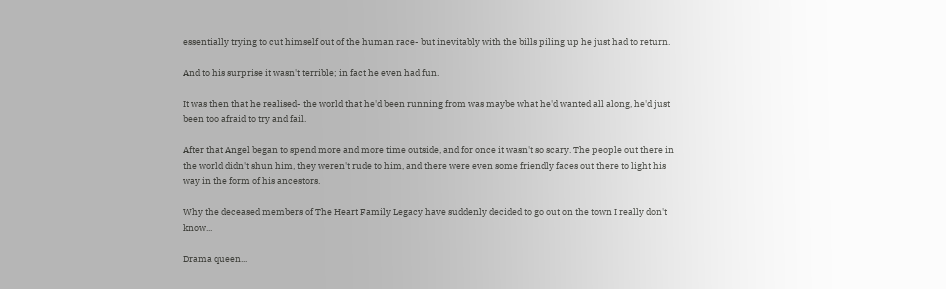essentially trying to cut himself out of the human race- but inevitably with the bills piling up he just had to return.

And to his surprise it wasn't terrible; in fact he even had fun.

It was then that he realised- the world that he'd been running from was maybe what he'd wanted all along, he'd just been too afraid to try and fail.

After that Angel began to spend more and more time outside, and for once it wasn't so scary. The people out there in the world didn't shun him, they weren't rude to him, and there were even some friendly faces out there to light his way in the form of his ancestors.

Why the deceased members of The Heart Family Legacy have suddenly decided to go out on the town I really don't know...

Drama queen...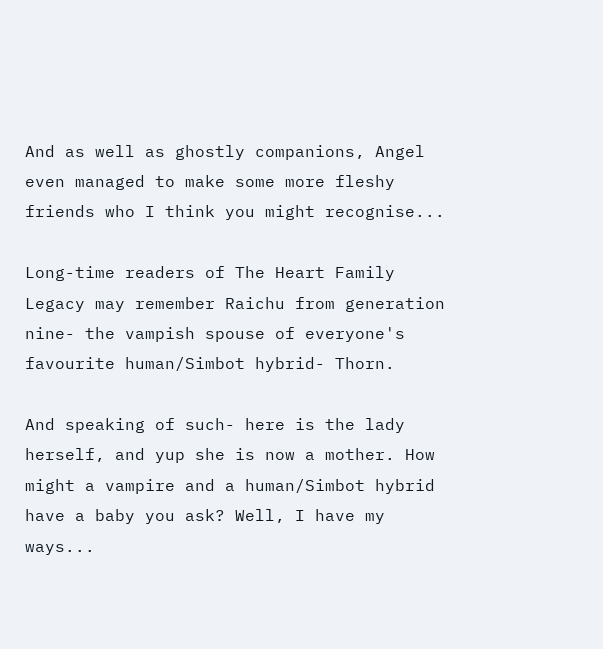And as well as ghostly companions, Angel even managed to make some more fleshy friends who I think you might recognise...

Long-time readers of The Heart Family Legacy may remember Raichu from generation nine- the vampish spouse of everyone's favourite human/Simbot hybrid- Thorn.

And speaking of such- here is the lady herself, and yup she is now a mother. How might a vampire and a human/Simbot hybrid have a baby you ask? Well, I have my ways...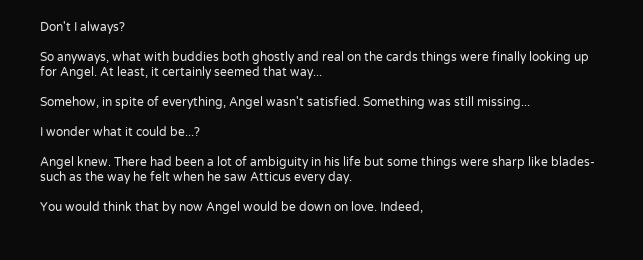Don't I always?

So anyways, what with buddies both ghostly and real on the cards things were finally looking up for Angel. At least, it certainly seemed that way...

Somehow, in spite of everything, Angel wasn't satisfied. Something was still missing...

I wonder what it could be...?

Angel knew. There had been a lot of ambiguity in his life but some things were sharp like blades- such as the way he felt when he saw Atticus every day.

You would think that by now Angel would be down on love. Indeed,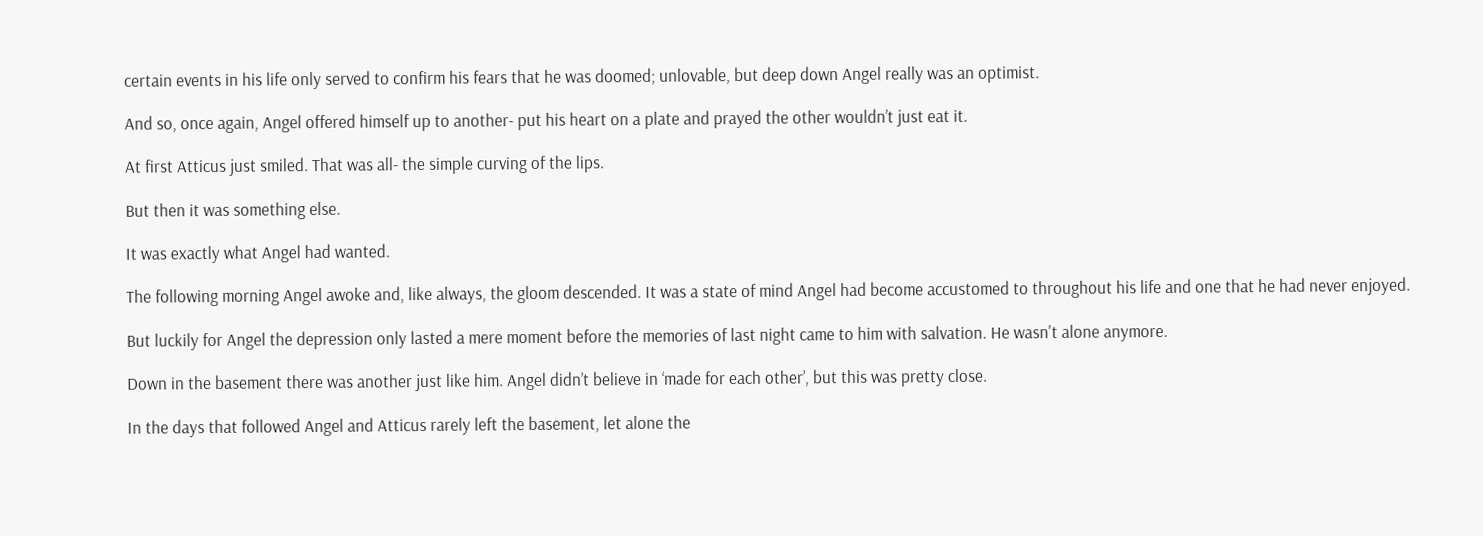certain events in his life only served to confirm his fears that he was doomed; unlovable, but deep down Angel really was an optimist.

And so, once again, Angel offered himself up to another- put his heart on a plate and prayed the other wouldn’t just eat it.

At first Atticus just smiled. That was all- the simple curving of the lips.

But then it was something else.

It was exactly what Angel had wanted.

The following morning Angel awoke and, like always, the gloom descended. It was a state of mind Angel had become accustomed to throughout his life and one that he had never enjoyed.

But luckily for Angel the depression only lasted a mere moment before the memories of last night came to him with salvation. He wasn't alone anymore.

Down in the basement there was another just like him. Angel didn’t believe in ‘made for each other’, but this was pretty close.

In the days that followed Angel and Atticus rarely left the basement, let alone the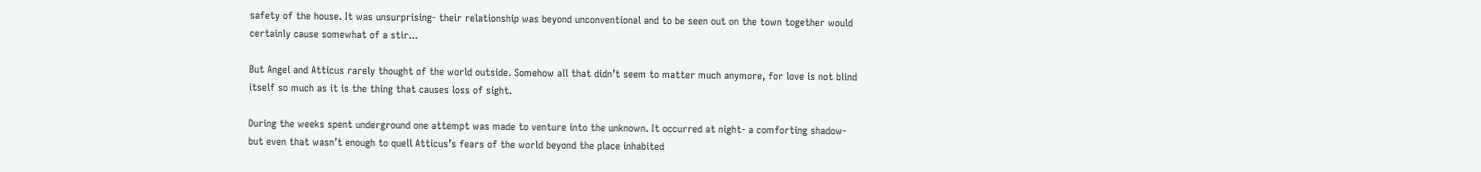safety of the house. It was unsurprising- their relationship was beyond unconventional and to be seen out on the town together would certainly cause somewhat of a stir...

But Angel and Atticus rarely thought of the world outside. Somehow all that didn’t seem to matter much anymore, for love is not blind itself so much as it is the thing that causes loss of sight.

During the weeks spent underground one attempt was made to venture into the unknown. It occurred at night- a comforting shadow- but even that wasn’t enough to quell Atticus’s fears of the world beyond the place inhabited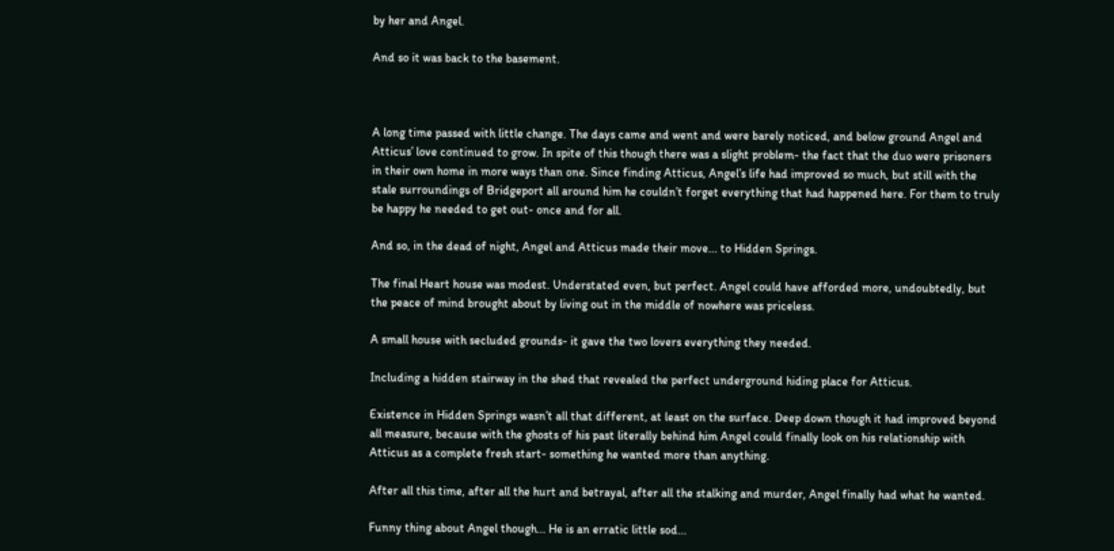by her and Angel.

And so it was back to the basement.



A long time passed with little change. The days came and went and were barely noticed, and below ground Angel and Atticus’ love continued to grow. In spite of this though there was a slight problem- the fact that the duo were prisoners in their own home in more ways than one. Since finding Atticus, Angel’s life had improved so much, but still with the stale surroundings of Bridgeport all around him he couldn’t forget everything that had happened here. For them to truly be happy he needed to get out- once and for all.

And so, in the dead of night, Angel and Atticus made their move... to Hidden Springs.

The final Heart house was modest. Understated even, but perfect. Angel could have afforded more, undoubtedly, but the peace of mind brought about by living out in the middle of nowhere was priceless.

A small house with secluded grounds- it gave the two lovers everything they needed.

Including a hidden stairway in the shed that revealed the perfect underground hiding place for Atticus.

Existence in Hidden Springs wasn’t all that different, at least on the surface. Deep down though it had improved beyond all measure, because with the ghosts of his past literally behind him Angel could finally look on his relationship with Atticus as a complete fresh start- something he wanted more than anything.

After all this time, after all the hurt and betrayal, after all the stalking and murder, Angel finally had what he wanted.

Funny thing about Angel though... He is an erratic little sod...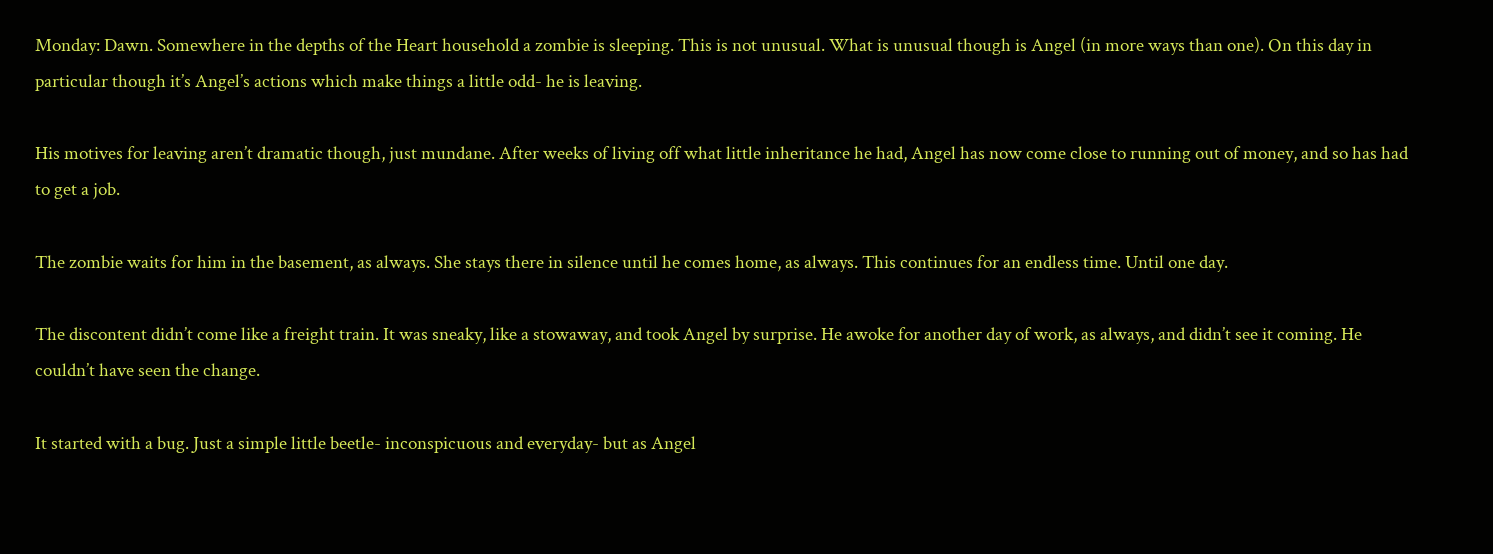Monday: Dawn. Somewhere in the depths of the Heart household a zombie is sleeping. This is not unusual. What is unusual though is Angel (in more ways than one). On this day in particular though it’s Angel’s actions which make things a little odd- he is leaving.

His motives for leaving aren’t dramatic though, just mundane. After weeks of living off what little inheritance he had, Angel has now come close to running out of money, and so has had to get a job.

The zombie waits for him in the basement, as always. She stays there in silence until he comes home, as always. This continues for an endless time. Until one day.

The discontent didn’t come like a freight train. It was sneaky, like a stowaway, and took Angel by surprise. He awoke for another day of work, as always, and didn’t see it coming. He couldn’t have seen the change.

It started with a bug. Just a simple little beetle- inconspicuous and everyday- but as Angel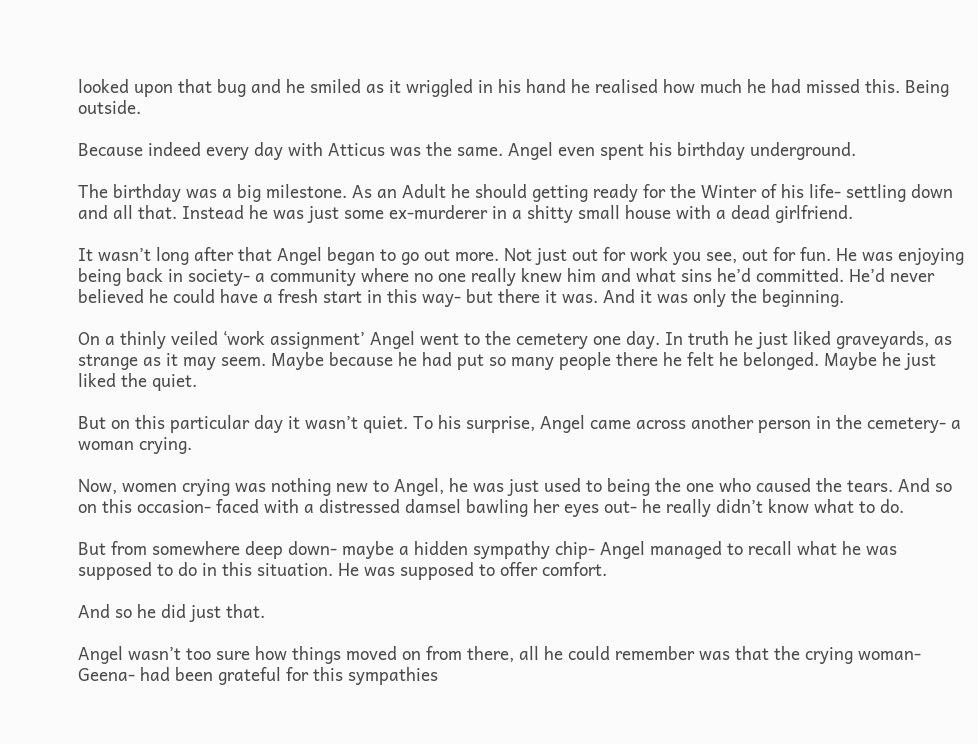looked upon that bug and he smiled as it wriggled in his hand he realised how much he had missed this. Being outside.

Because indeed every day with Atticus was the same. Angel even spent his birthday underground.

The birthday was a big milestone. As an Adult he should getting ready for the Winter of his life- settling down and all that. Instead he was just some ex-murderer in a shitty small house with a dead girlfriend.

It wasn’t long after that Angel began to go out more. Not just out for work you see, out for fun. He was enjoying being back in society- a community where no one really knew him and what sins he’d committed. He’d never believed he could have a fresh start in this way- but there it was. And it was only the beginning.

On a thinly veiled ‘work assignment’ Angel went to the cemetery one day. In truth he just liked graveyards, as strange as it may seem. Maybe because he had put so many people there he felt he belonged. Maybe he just liked the quiet.

But on this particular day it wasn’t quiet. To his surprise, Angel came across another person in the cemetery- a woman crying.

Now, women crying was nothing new to Angel, he was just used to being the one who caused the tears. And so on this occasion- faced with a distressed damsel bawling her eyes out- he really didn’t know what to do.

But from somewhere deep down- maybe a hidden sympathy chip- Angel managed to recall what he was supposed to do in this situation. He was supposed to offer comfort.

And so he did just that.

Angel wasn’t too sure how things moved on from there, all he could remember was that the crying woman- Geena- had been grateful for this sympathies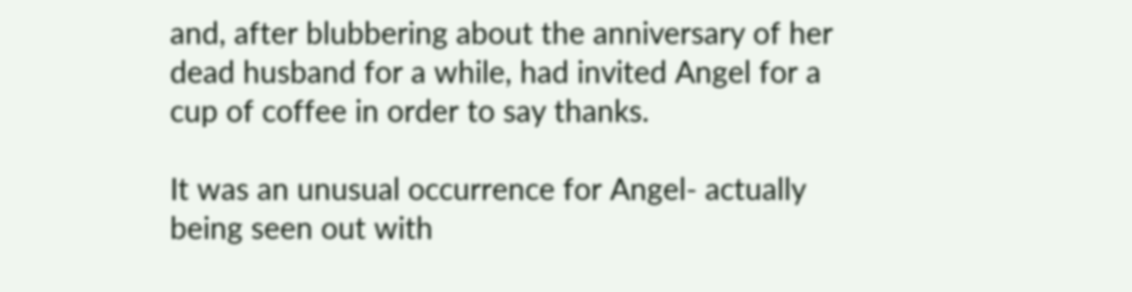and, after blubbering about the anniversary of her dead husband for a while, had invited Angel for a cup of coffee in order to say thanks.

It was an unusual occurrence for Angel- actually being seen out with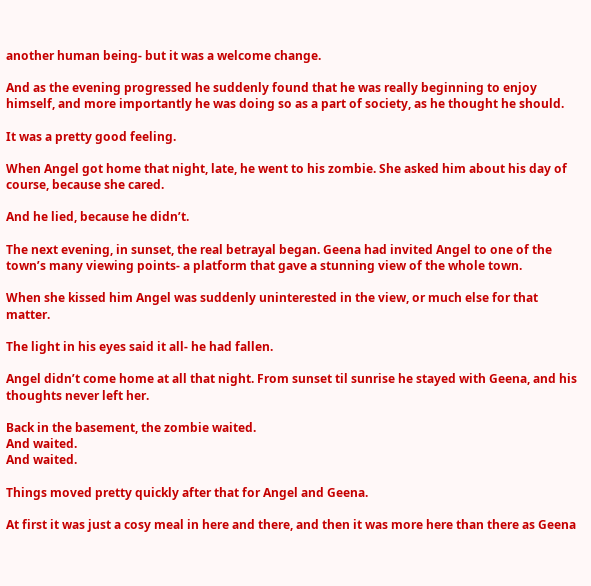another human being- but it was a welcome change.

And as the evening progressed he suddenly found that he was really beginning to enjoy himself, and more importantly he was doing so as a part of society, as he thought he should.

It was a pretty good feeling.

When Angel got home that night, late, he went to his zombie. She asked him about his day of course, because she cared.

And he lied, because he didn’t.

The next evening, in sunset, the real betrayal began. Geena had invited Angel to one of the town’s many viewing points- a platform that gave a stunning view of the whole town.

When she kissed him Angel was suddenly uninterested in the view, or much else for that matter.

The light in his eyes said it all- he had fallen.

Angel didn’t come home at all that night. From sunset til sunrise he stayed with Geena, and his thoughts never left her.

Back in the basement, the zombie waited.
And waited.
And waited.

Things moved pretty quickly after that for Angel and Geena.

At first it was just a cosy meal in here and there, and then it was more here than there as Geena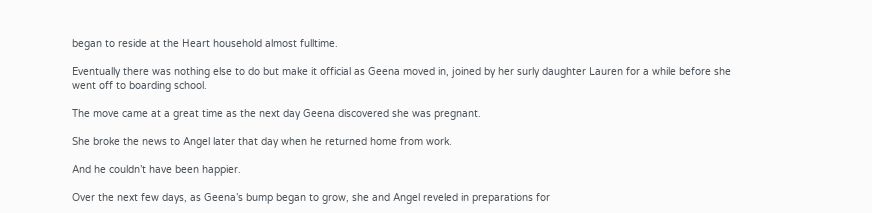began to reside at the Heart household almost fulltime.

Eventually there was nothing else to do but make it official as Geena moved in, joined by her surly daughter Lauren for a while before she went off to boarding school.

The move came at a great time as the next day Geena discovered she was pregnant.

She broke the news to Angel later that day when he returned home from work.

And he couldn’t have been happier.

Over the next few days, as Geena’s bump began to grow, she and Angel reveled in preparations for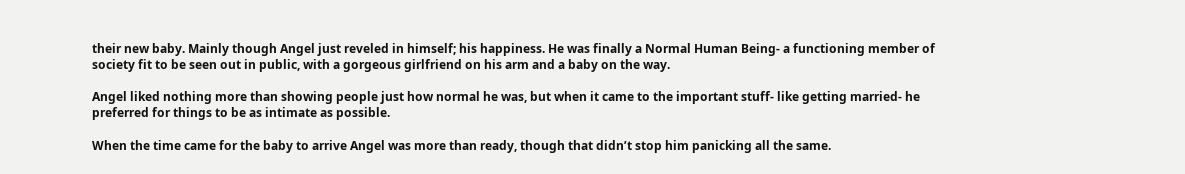their new baby. Mainly though Angel just reveled in himself; his happiness. He was finally a Normal Human Being- a functioning member of society fit to be seen out in public, with a gorgeous girlfriend on his arm and a baby on the way.

Angel liked nothing more than showing people just how normal he was, but when it came to the important stuff- like getting married- he preferred for things to be as intimate as possible.

When the time came for the baby to arrive Angel was more than ready, though that didn’t stop him panicking all the same.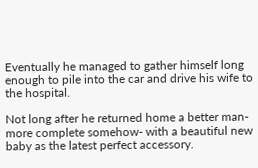Eventually he managed to gather himself long enough to pile into the car and drive his wife to the hospital.

Not long after he returned home a better man- more complete somehow- with a beautiful new baby as the latest perfect accessory.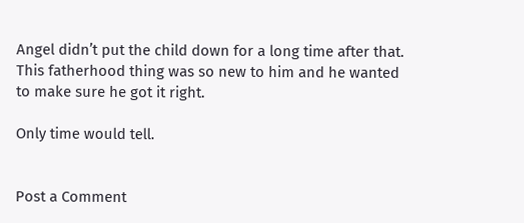Angel didn’t put the child down for a long time after that. This fatherhood thing was so new to him and he wanted to make sure he got it right.

Only time would tell.


Post a Comment